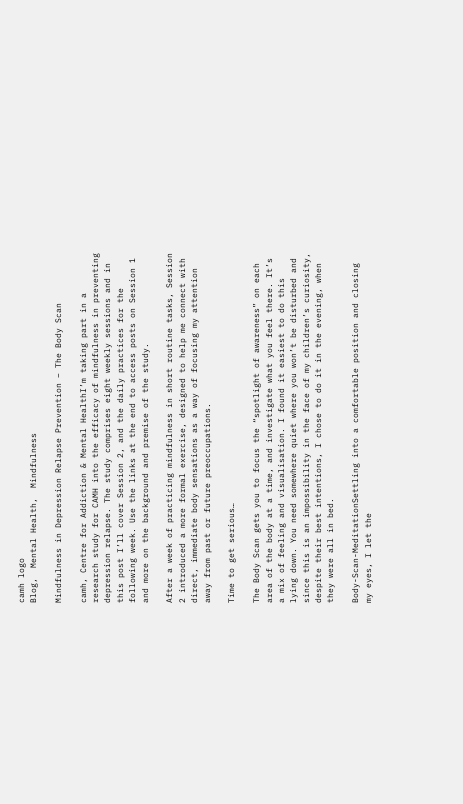camh logo
Blog,  Mental Health,  Mindfulness

Mindfulness in Depression Relapse Prevention – The Body Scan

camh, Centre for Addiction & Mental HealthI’m taking part in a research study for CAMH into the efficacy of mindfulness in preventing depression relapse. The study comprises eight weekly sessions and in this post I’ll cover Session 2, and the daily practices for the following week. Use the links at the end to access posts on Session 1 and more on the background and premise of the study.

After a week of practicing mindfulness in short routine tasks, Session 2 introduced a more formal exercise, designed to help me connect with direct, immediate body sensations as a way of focusing my attention away from past or future preoccupations.

Time to get serious…

The Body Scan gets you to focus the “spotlight of awareness” on each area of the body at a time, and investigate what you feel there. It’s a mix of feeling and visualisation. I found it easiest to do this lying down. You need somewhere quiet where you won’t be disturbed and since this is an impossibility in the face of my children’s curiosity, despite their best intentions, I chose to do it in the evening, when they were all in bed.

Body-Scan-MeditationSettling into a comfortable position and closing my eyes, I let the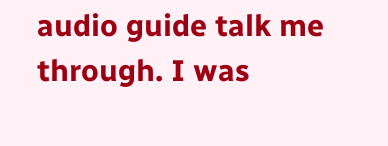audio guide talk me through. I was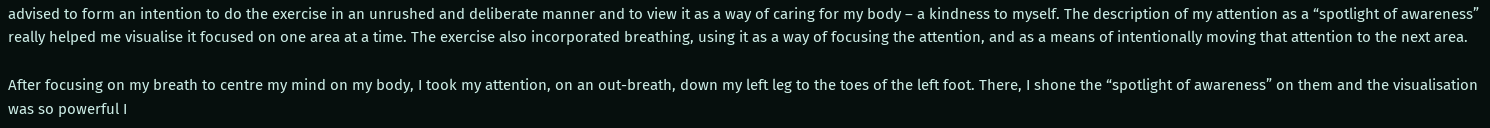advised to form an intention to do the exercise in an unrushed and deliberate manner and to view it as a way of caring for my body – a kindness to myself. The description of my attention as a “spotlight of awareness” really helped me visualise it focused on one area at a time. The exercise also incorporated breathing, using it as a way of focusing the attention, and as a means of intentionally moving that attention to the next area.

After focusing on my breath to centre my mind on my body, I took my attention, on an out-breath, down my left leg to the toes of the left foot. There, I shone the “spotlight of awareness” on them and the visualisation was so powerful I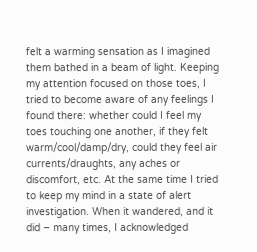felt a warming sensation as I imagined them bathed in a beam of light. Keeping my attention focused on those toes, I tried to become aware of any feelings I found there: whether could I feel my toes touching one another, if they felt warm/cool/damp/dry, could they feel air currents/draughts, any aches or discomfort, etc. At the same time I tried to keep my mind in a state of alert investigation. When it wandered, and it did – many times, I acknowledged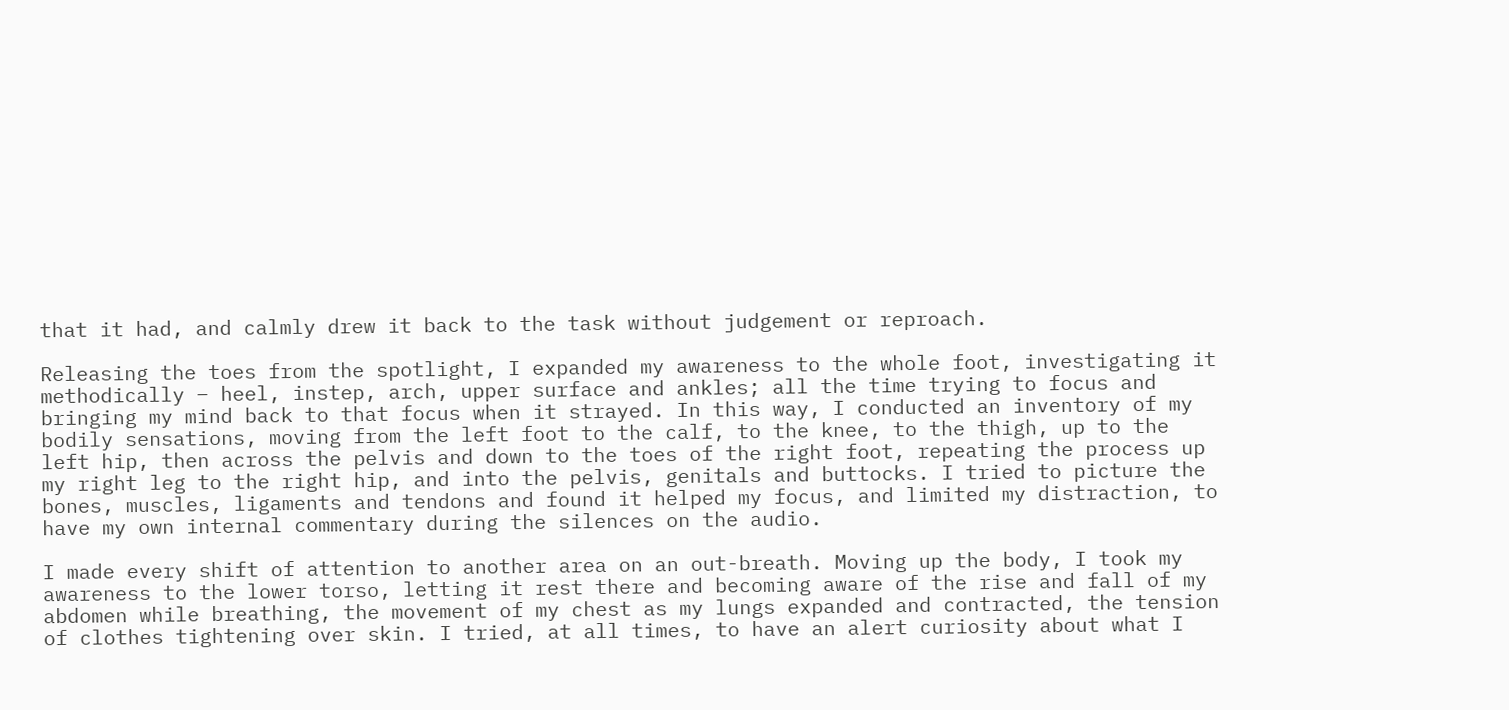that it had, and calmly drew it back to the task without judgement or reproach.

Releasing the toes from the spotlight, I expanded my awareness to the whole foot, investigating it methodically – heel, instep, arch, upper surface and ankles; all the time trying to focus and bringing my mind back to that focus when it strayed. In this way, I conducted an inventory of my bodily sensations, moving from the left foot to the calf, to the knee, to the thigh, up to the left hip, then across the pelvis and down to the toes of the right foot, repeating the process up my right leg to the right hip, and into the pelvis, genitals and buttocks. I tried to picture the bones, muscles, ligaments and tendons and found it helped my focus, and limited my distraction, to have my own internal commentary during the silences on the audio.

I made every shift of attention to another area on an out-breath. Moving up the body, I took my awareness to the lower torso, letting it rest there and becoming aware of the rise and fall of my abdomen while breathing, the movement of my chest as my lungs expanded and contracted, the tension of clothes tightening over skin. I tried, at all times, to have an alert curiosity about what I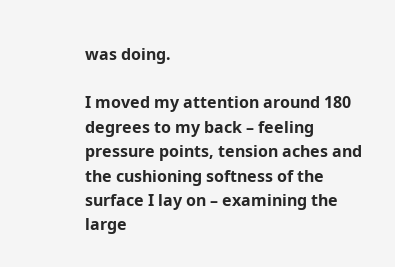was doing.

I moved my attention around 180 degrees to my back – feeling pressure points, tension aches and the cushioning softness of the surface I lay on – examining the large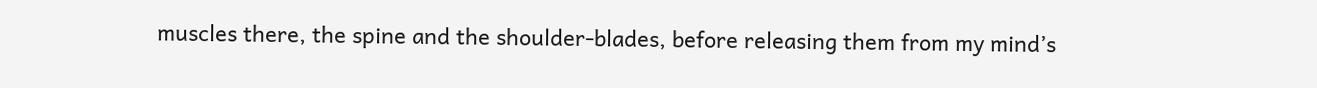muscles there, the spine and the shoulder-blades, before releasing them from my mind’s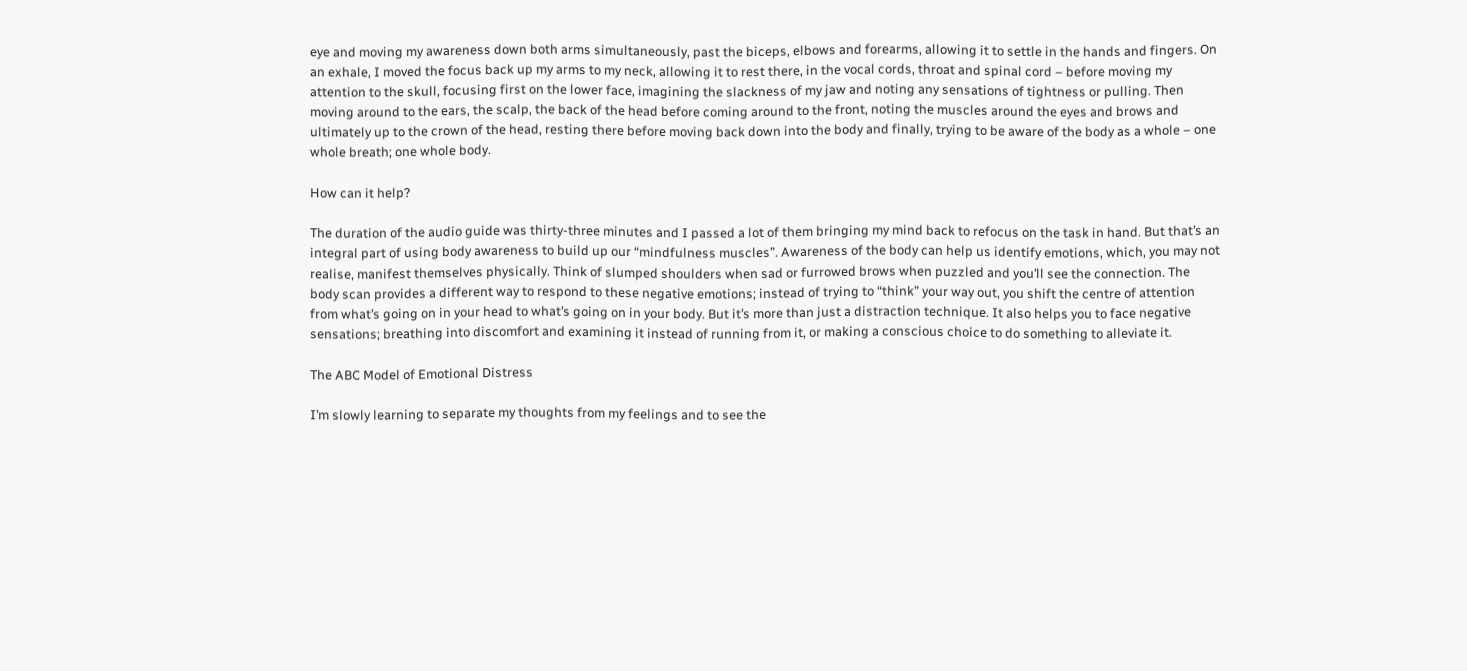eye and moving my awareness down both arms simultaneously, past the biceps, elbows and forearms, allowing it to settle in the hands and fingers. On an exhale, I moved the focus back up my arms to my neck, allowing it to rest there, in the vocal cords, throat and spinal cord – before moving my attention to the skull, focusing first on the lower face, imagining the slackness of my jaw and noting any sensations of tightness or pulling. Then moving around to the ears, the scalp, the back of the head before coming around to the front, noting the muscles around the eyes and brows and ultimately up to the crown of the head, resting there before moving back down into the body and finally, trying to be aware of the body as a whole – one whole breath; one whole body.

How can it help?

The duration of the audio guide was thirty-three minutes and I passed a lot of them bringing my mind back to refocus on the task in hand. But that’s an integral part of using body awareness to build up our “mindfulness muscles”. Awareness of the body can help us identify emotions, which, you may not realise, manifest themselves physically. Think of slumped shoulders when sad or furrowed brows when puzzled and you’ll see the connection. The body scan provides a different way to respond to these negative emotions; instead of trying to “think” your way out, you shift the centre of attention from what’s going on in your head to what’s going on in your body. But it’s more than just a distraction technique. It also helps you to face negative sensations; breathing into discomfort and examining it instead of running from it, or making a conscious choice to do something to alleviate it.

The ABC Model of Emotional Distress

I’m slowly learning to separate my thoughts from my feelings and to see the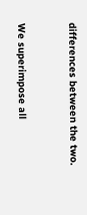differences between the two.


We superimpose all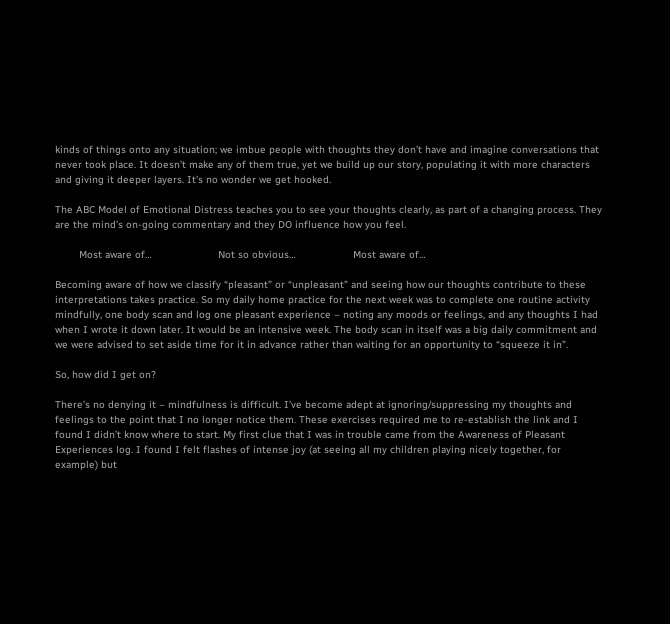kinds of things onto any situation; we imbue people with thoughts they don’t have and imagine conversations that never took place. It doesn’t make any of them true, yet we build up our story, populating it with more characters and giving it deeper layers. It’s no wonder we get hooked.

The ABC Model of Emotional Distress teaches you to see your thoughts clearly, as part of a changing process. They are the mind’s on-going commentary and they DO influence how you feel.

        Most aware of…                      Not so obvious…                   Most aware of…

Becoming aware of how we classify “pleasant” or “unpleasant” and seeing how our thoughts contribute to these interpretations takes practice. So my daily home practice for the next week was to complete one routine activity mindfully, one body scan and log one pleasant experience – noting any moods or feelings, and any thoughts I had when I wrote it down later. It would be an intensive week. The body scan in itself was a big daily commitment and we were advised to set aside time for it in advance rather than waiting for an opportunity to “squeeze it in”.

So, how did I get on?

There’s no denying it – mindfulness is difficult. I’ve become adept at ignoring/suppressing my thoughts and feelings to the point that I no longer notice them. These exercises required me to re-establish the link and I found I didn’t know where to start. My first clue that I was in trouble came from the Awareness of Pleasant Experiences log. I found I felt flashes of intense joy (at seeing all my children playing nicely together, for example) but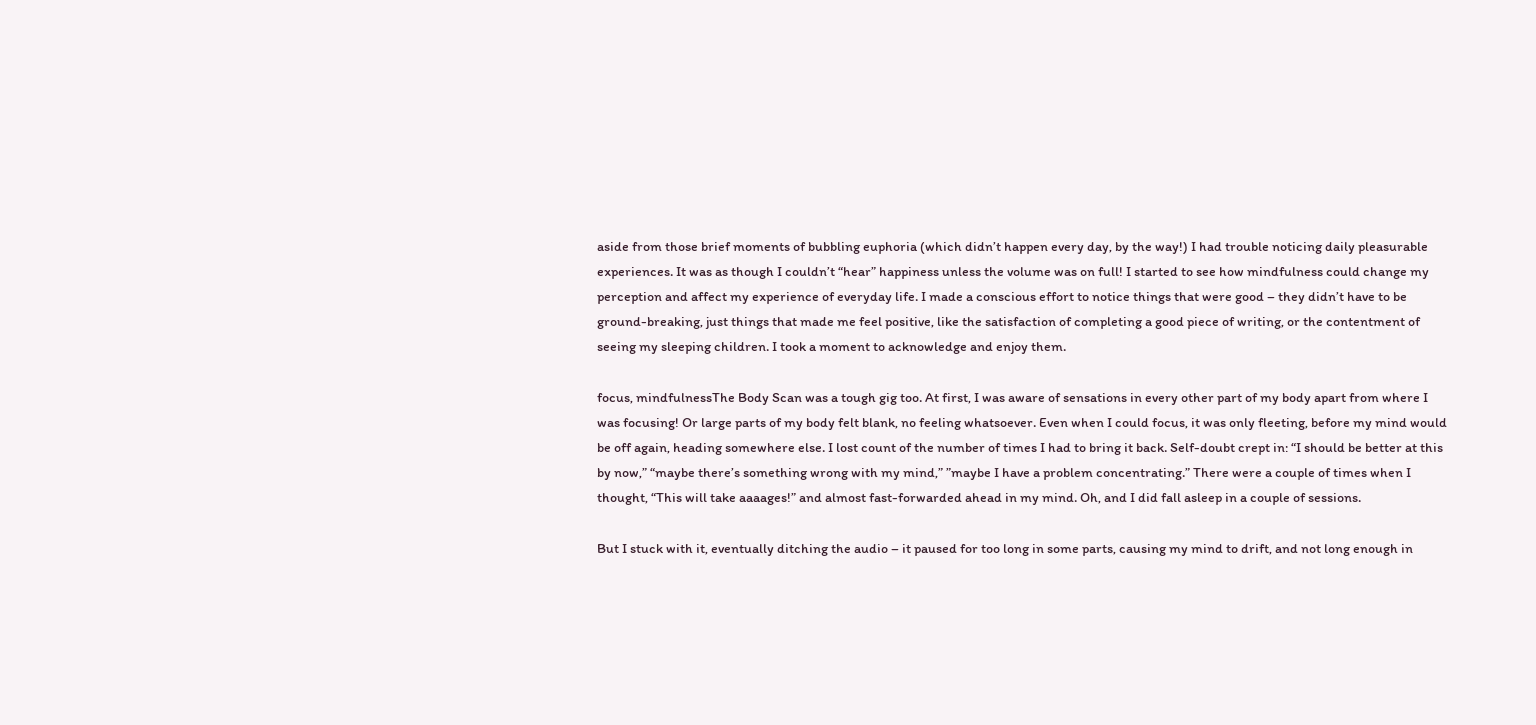aside from those brief moments of bubbling euphoria (which didn’t happen every day, by the way!) I had trouble noticing daily pleasurable experiences. It was as though I couldn’t “hear” happiness unless the volume was on full! I started to see how mindfulness could change my perception and affect my experience of everyday life. I made a conscious effort to notice things that were good – they didn’t have to be ground-breaking, just things that made me feel positive, like the satisfaction of completing a good piece of writing, or the contentment of seeing my sleeping children. I took a moment to acknowledge and enjoy them.

focus, mindfulnessThe Body Scan was a tough gig too. At first, I was aware of sensations in every other part of my body apart from where I was focusing! Or large parts of my body felt blank, no feeling whatsoever. Even when I could focus, it was only fleeting, before my mind would be off again, heading somewhere else. I lost count of the number of times I had to bring it back. Self-doubt crept in: “I should be better at this by now,” “maybe there’s something wrong with my mind,” ”maybe I have a problem concentrating.” There were a couple of times when I thought, “This will take aaaages!” and almost fast-forwarded ahead in my mind. Oh, and I did fall asleep in a couple of sessions.

But I stuck with it, eventually ditching the audio – it paused for too long in some parts, causing my mind to drift, and not long enough in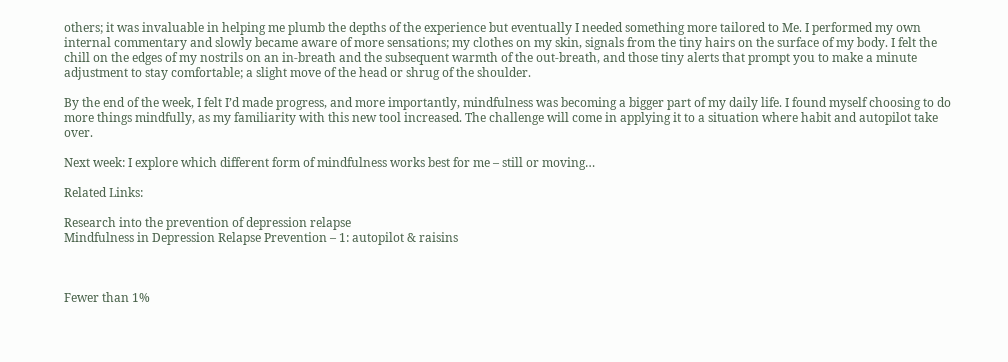others; it was invaluable in helping me plumb the depths of the experience but eventually I needed something more tailored to Me. I performed my own internal commentary and slowly became aware of more sensations; my clothes on my skin, signals from the tiny hairs on the surface of my body. I felt the chill on the edges of my nostrils on an in-breath and the subsequent warmth of the out-breath, and those tiny alerts that prompt you to make a minute adjustment to stay comfortable; a slight move of the head or shrug of the shoulder.

By the end of the week, I felt I’d made progress, and more importantly, mindfulness was becoming a bigger part of my daily life. I found myself choosing to do more things mindfully, as my familiarity with this new tool increased. The challenge will come in applying it to a situation where habit and autopilot take over.

Next week: I explore which different form of mindfulness works best for me – still or moving…

Related Links:

Research into the prevention of depression relapse
Mindfulness in Depression Relapse Prevention – 1: autopilot & raisins



Fewer than 1%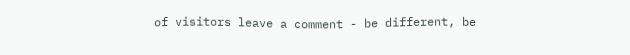of visitors leave a comment - be different, be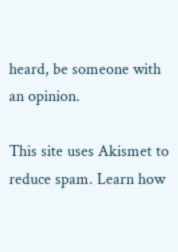heard, be someone with an opinion.

This site uses Akismet to reduce spam. Learn how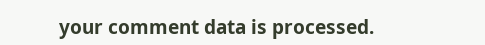your comment data is processed.